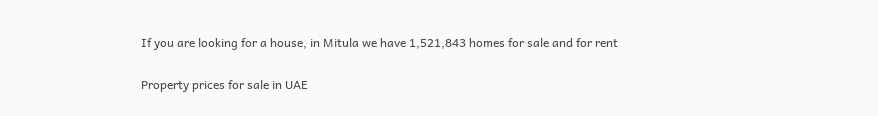If you are looking for a house, in Mitula we have 1,521,843 homes for sale and for rent

Property prices for sale in UAE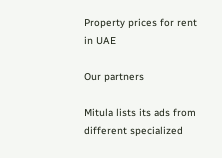Property prices for rent in UAE

Our partners

Mitula lists its ads from different specialized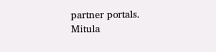partner portals. Mitula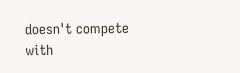doesn't compete with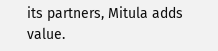its partners, Mitula adds value.